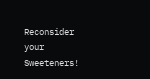Reconsider your Sweeteners!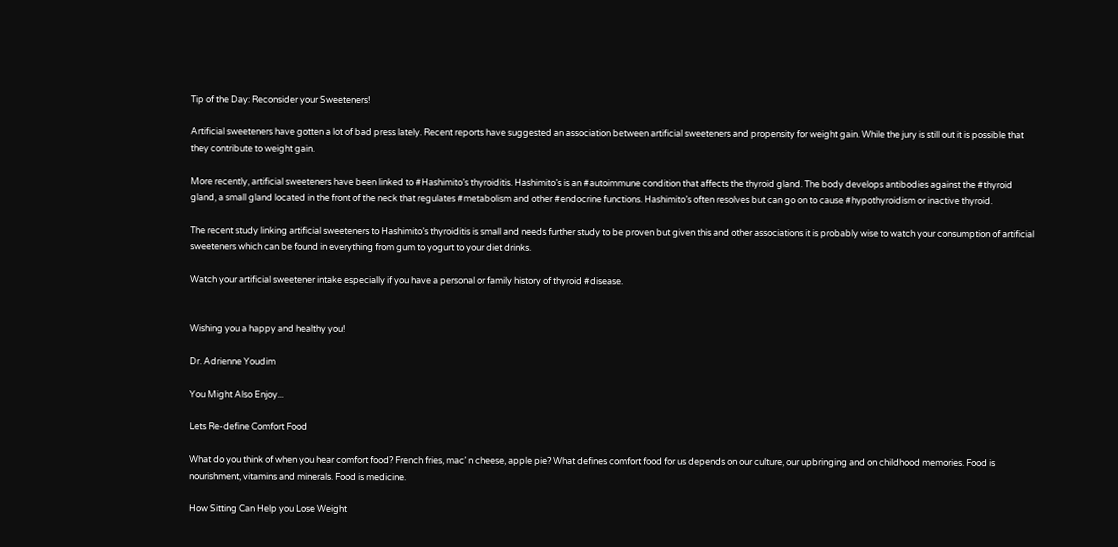Tip of the Day: Reconsider your Sweeteners!

Artificial sweeteners have gotten a lot of bad press lately. Recent reports have suggested an association between artificial sweeteners and propensity for weight gain. While the jury is still out it is possible that they contribute to weight gain.

More recently, artificial sweeteners have been linked to #Hashimito’s thyroiditis. Hashimito’s is an #autoimmune condition that affects the thyroid gland. The body develops antibodies against the #thyroid gland, a small gland located in the front of the neck that regulates #metabolism and other #endocrine functions. Hashimito’s often resolves but can go on to cause #hypothyroidism or inactive thyroid.

The recent study linking artificial sweeteners to Hashimito’s thyroiditis is small and needs further study to be proven but given this and other associations it is probably wise to watch your consumption of artificial sweeteners which can be found in everything from gum to yogurt to your diet drinks.

Watch your artificial sweetener intake especially if you have a personal or family history of thyroid #disease.


Wishing you a happy and healthy you!

Dr. Adrienne Youdim

You Might Also Enjoy...

Lets Re-define Comfort Food

What do you think of when you hear comfort food? French fries, mac’ n cheese, apple pie? What defines comfort food for us depends on our culture, our upbringing and on childhood memories. Food is nourishment, vitamins and minerals. Food is medicine.

How Sitting Can Help you Lose Weight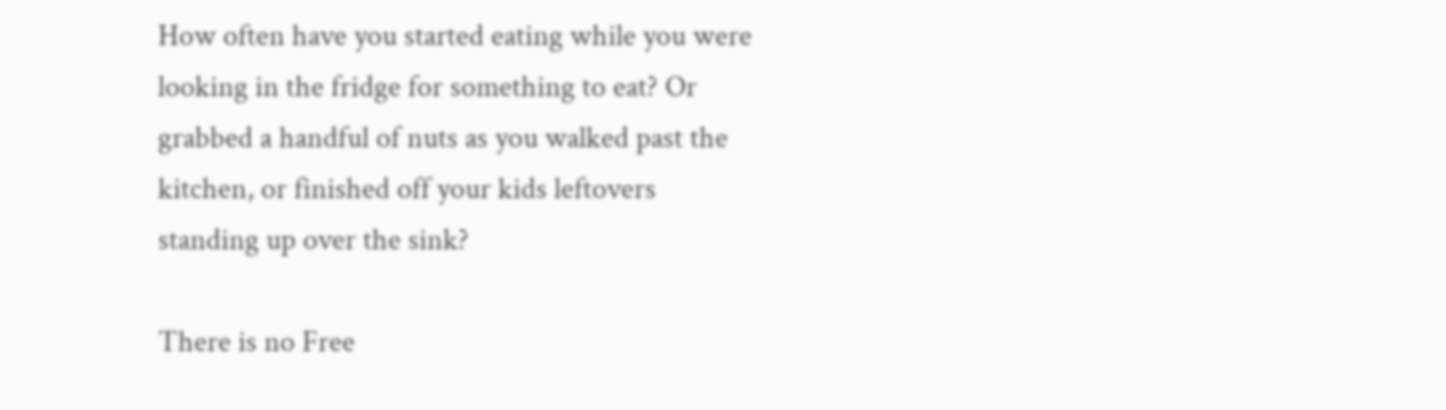How often have you started eating while you were looking in the fridge for something to eat? Or grabbed a handful of nuts as you walked past the kitchen, or finished off your kids leftovers standing up over the sink?

There is no Free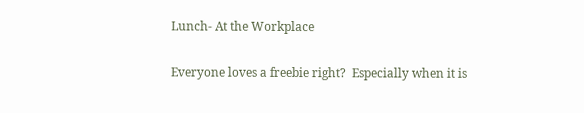Lunch- At the Workplace

Everyone loves a freebie right?  Especially when it is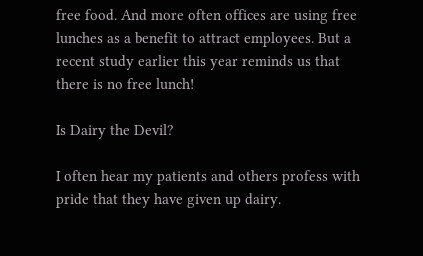free food. And more often offices are using free lunches as a benefit to attract employees. But a recent study earlier this year reminds us that there is no free lunch!

Is Dairy the Devil?

I often hear my patients and others profess with pride that they have given up dairy.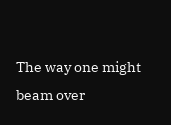The way one might beam over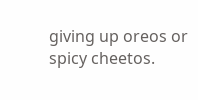giving up oreos or spicy cheetos.